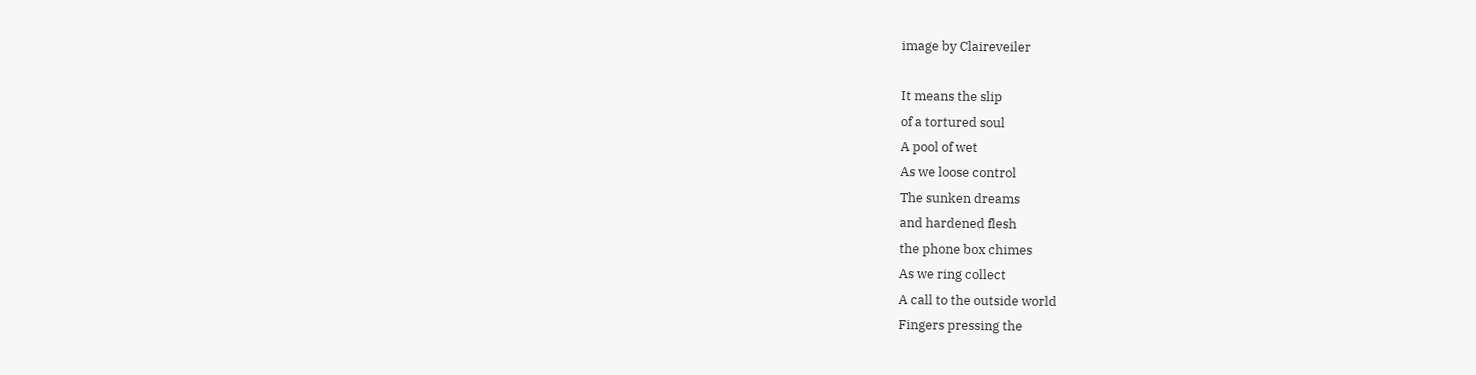image by Claireveiler

It means the slip
of a tortured soul
A pool of wet
As we loose control
The sunken dreams
and hardened flesh
the phone box chimes
As we ring collect
A call to the outside world
Fingers pressing the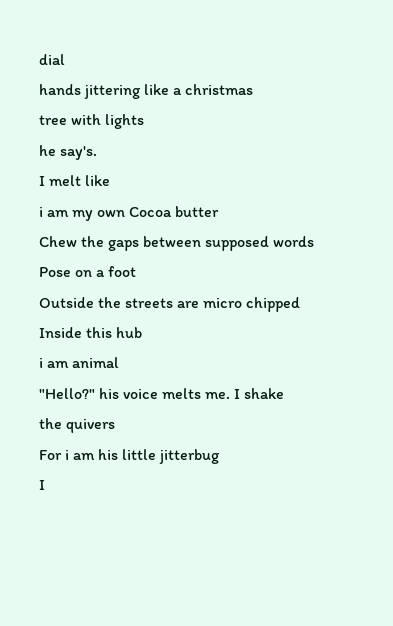dial
hands jittering like a christmas
tree with lights
he say's.
I melt like
i am my own Cocoa butter
Chew the gaps between supposed words
Pose on a foot
Outside the streets are micro chipped
Inside this hub
i am animal
"Hello?" his voice melts me. I shake
the quivers
For i am his little jitterbug
I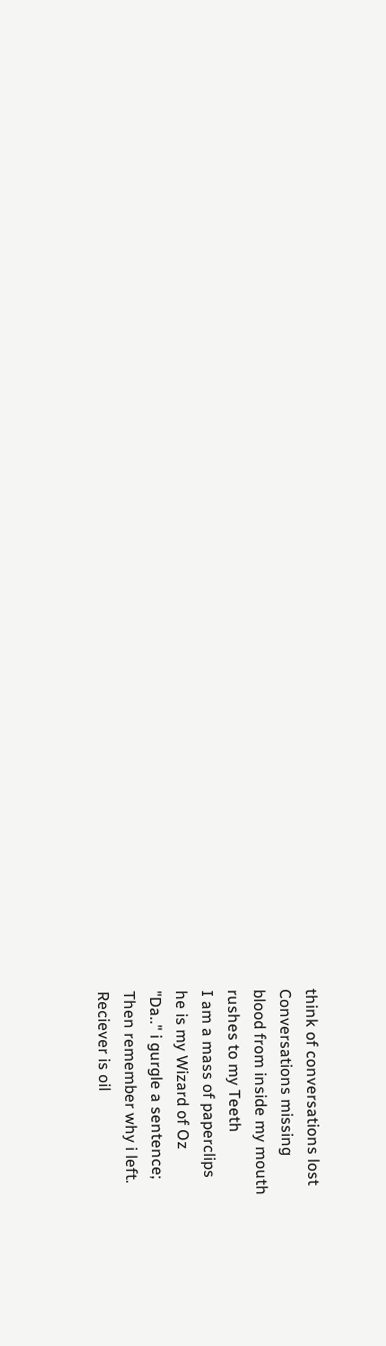think of conversations lost
Conversations missing
blood from inside my mouth
rushes to my Teeth
I am a mass of paperclips
he is my Wizard of Oz
"Da.." i gurgle a sentence;
Then remember why i left.
Reciever is oil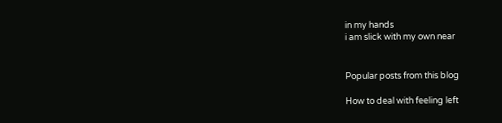in my hands
i am slick with my own near


Popular posts from this blog

How to deal with feeling left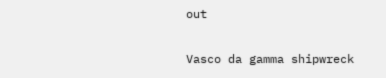out

Vasco da gamma shipwreck